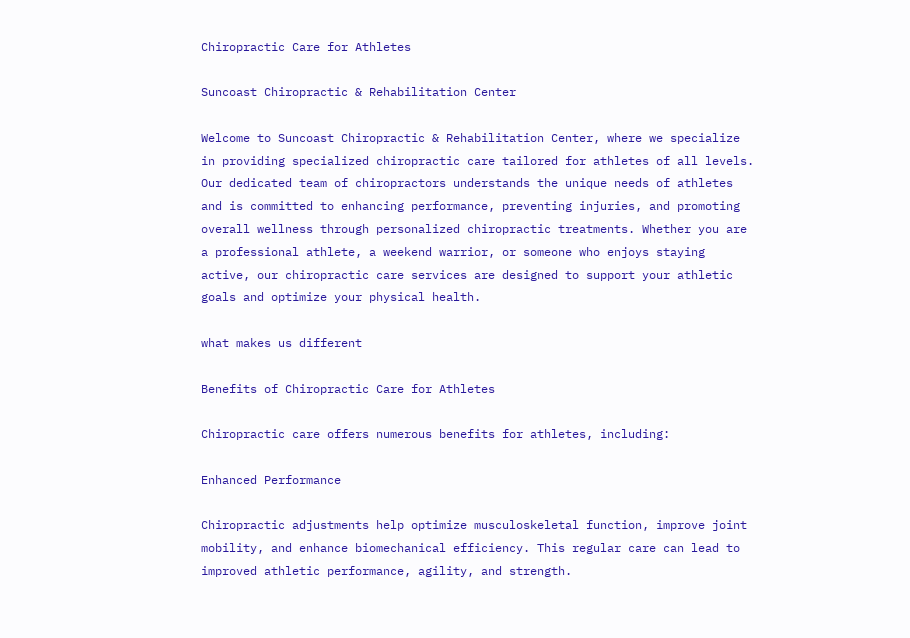Chiropractic Care for Athletes

Suncoast Chiropractic & Rehabilitation Center

Welcome to Suncoast Chiropractic & Rehabilitation Center, where we specialize in providing specialized chiropractic care tailored for athletes of all levels. Our dedicated team of chiropractors understands the unique needs of athletes and is committed to enhancing performance, preventing injuries, and promoting overall wellness through personalized chiropractic treatments. Whether you are a professional athlete, a weekend warrior, or someone who enjoys staying active, our chiropractic care services are designed to support your athletic goals and optimize your physical health.

what makes us different

Benefits of Chiropractic Care for Athletes

Chiropractic care offers numerous benefits for athletes, including:

Enhanced Performance

Chiropractic adjustments help optimize musculoskeletal function, improve joint mobility, and enhance biomechanical efficiency. This regular care can lead to improved athletic performance, agility, and strength.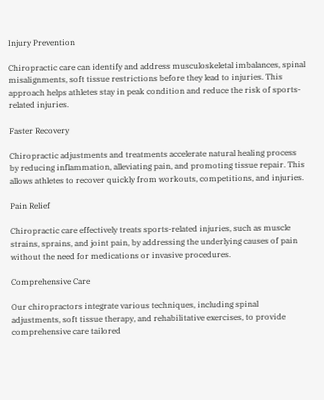Injury Prevention

Chiropractic care can identify and address musculoskeletal imbalances, spinal misalignments, soft tissue restrictions before they lead to injuries. This approach helps athletes stay in peak condition and reduce the risk of sports-related injuries.

Faster Recovery

Chiropractic adjustments and treatments accelerate natural healing process by reducing inflammation, alleviating pain, and promoting tissue repair. This allows athletes to recover quickly from workouts, competitions, and injuries.

Pain Relief

Chiropractic care effectively treats sports-related injuries, such as muscle strains, sprains, and joint pain, by addressing the underlying causes of pain without the need for medications or invasive procedures.

Comprehensive Care

Our chiropractors integrate various techniques, including spinal adjustments, soft tissue therapy, and rehabilitative exercises, to provide comprehensive care tailored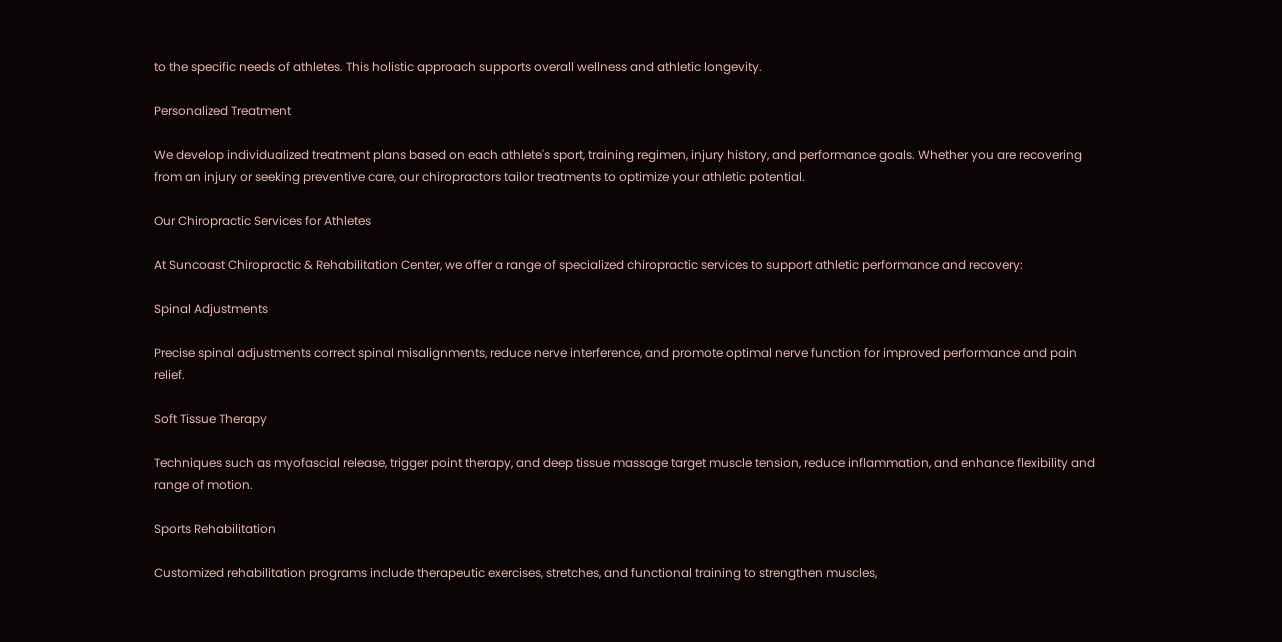to the specific needs of athletes. This holistic approach supports overall wellness and athletic longevity.

Personalized Treatment

We develop individualized treatment plans based on each athlete's sport, training regimen, injury history, and performance goals. Whether you are recovering from an injury or seeking preventive care, our chiropractors tailor treatments to optimize your athletic potential.

Our Chiropractic Services for Athletes

At Suncoast Chiropractic & Rehabilitation Center, we offer a range of specialized chiropractic services to support athletic performance and recovery:

Spinal Adjustments

Precise spinal adjustments correct spinal misalignments, reduce nerve interference, and promote optimal nerve function for improved performance and pain relief.

Soft Tissue Therapy

Techniques such as myofascial release, trigger point therapy, and deep tissue massage target muscle tension, reduce inflammation, and enhance flexibility and range of motion.

Sports Rehabilitation

Customized rehabilitation programs include therapeutic exercises, stretches, and functional training to strengthen muscles,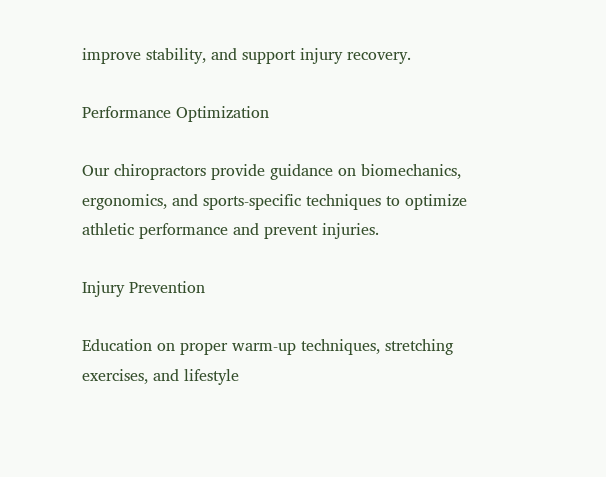improve stability, and support injury recovery.

Performance Optimization

Our chiropractors provide guidance on biomechanics, ergonomics, and sports-specific techniques to optimize athletic performance and prevent injuries.

Injury Prevention

Education on proper warm-up techniques, stretching exercises, and lifestyle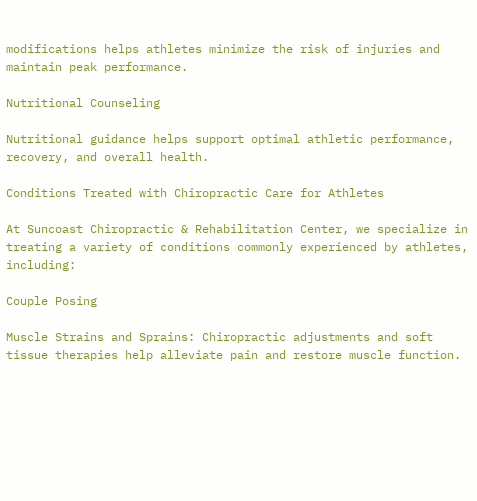modifications helps athletes minimize the risk of injuries and maintain peak performance.

Nutritional Counseling

Nutritional guidance helps support optimal athletic performance, recovery, and overall health.

Conditions Treated with Chiropractic Care for Athletes

At Suncoast Chiropractic & Rehabilitation Center, we specialize in treating a variety of conditions commonly experienced by athletes, including:

Couple Posing

Muscle Strains and Sprains: Chiropractic adjustments and soft tissue therapies help alleviate pain and restore muscle function.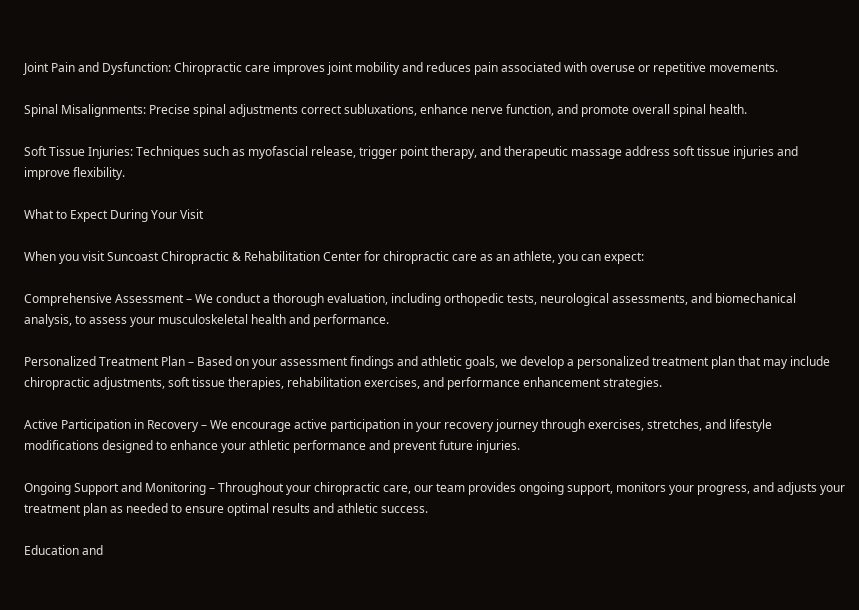Joint Pain and Dysfunction: Chiropractic care improves joint mobility and reduces pain associated with overuse or repetitive movements.

Spinal Misalignments: Precise spinal adjustments correct subluxations, enhance nerve function, and promote overall spinal health.

Soft Tissue Injuries: Techniques such as myofascial release, trigger point therapy, and therapeutic massage address soft tissue injuries and improve flexibility.

What to Expect During Your Visit

When you visit Suncoast Chiropractic & Rehabilitation Center for chiropractic care as an athlete, you can expect:

Comprehensive Assessment – We conduct a thorough evaluation, including orthopedic tests, neurological assessments, and biomechanical analysis, to assess your musculoskeletal health and performance.

Personalized Treatment Plan – Based on your assessment findings and athletic goals, we develop a personalized treatment plan that may include chiropractic adjustments, soft tissue therapies, rehabilitation exercises, and performance enhancement strategies.

Active Participation in Recovery – We encourage active participation in your recovery journey through exercises, stretches, and lifestyle modifications designed to enhance your athletic performance and prevent future injuries.

Ongoing Support and Monitoring – Throughout your chiropractic care, our team provides ongoing support, monitors your progress, and adjusts your treatment plan as needed to ensure optimal results and athletic success.

Education and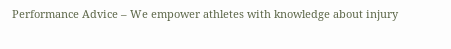Performance Advice – We empower athletes with knowledge about injury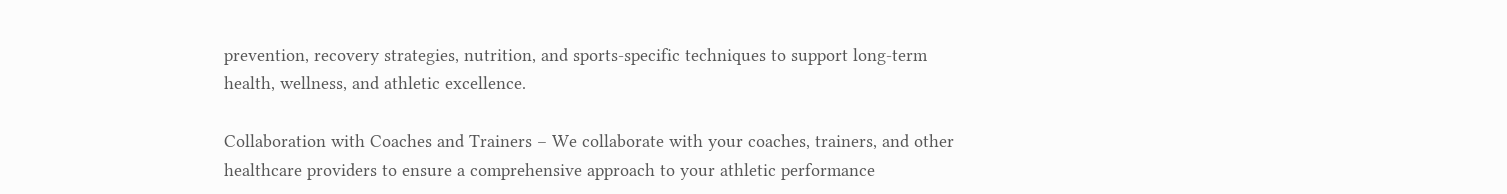prevention, recovery strategies, nutrition, and sports-specific techniques to support long-term health, wellness, and athletic excellence.

Collaboration with Coaches and Trainers – We collaborate with your coaches, trainers, and other healthcare providers to ensure a comprehensive approach to your athletic performance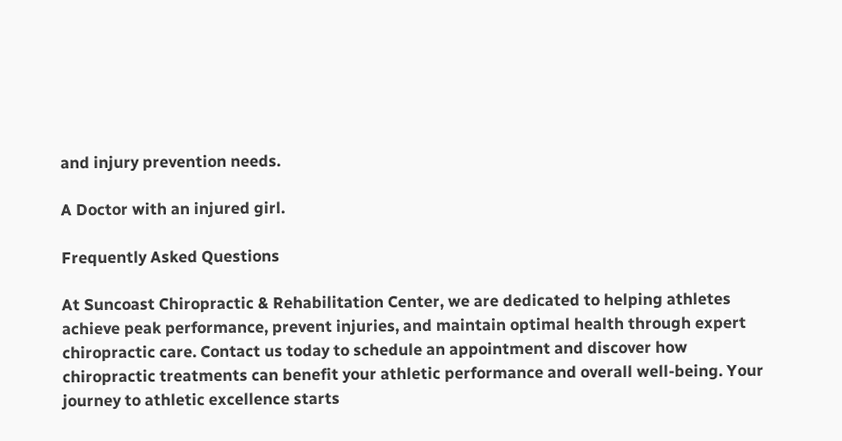and injury prevention needs.

A Doctor with an injured girl.

Frequently Asked Questions

At Suncoast Chiropractic & Rehabilitation Center, we are dedicated to helping athletes achieve peak performance, prevent injuries, and maintain optimal health through expert chiropractic care. Contact us today to schedule an appointment and discover how chiropractic treatments can benefit your athletic performance and overall well-being. Your journey to athletic excellence starts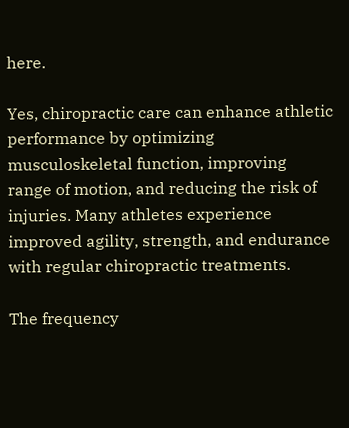here.

Yes, chiropractic care can enhance athletic performance by optimizing musculoskeletal function, improving range of motion, and reducing the risk of injuries. Many athletes experience improved agility, strength, and endurance with regular chiropractic treatments.

The frequency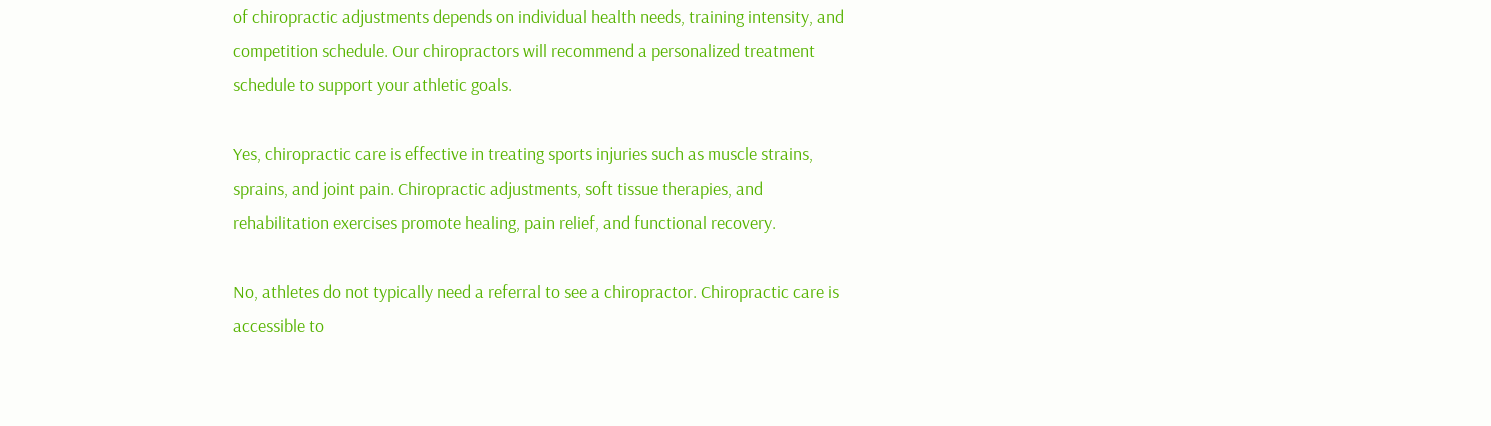of chiropractic adjustments depends on individual health needs, training intensity, and competition schedule. Our chiropractors will recommend a personalized treatment schedule to support your athletic goals.

Yes, chiropractic care is effective in treating sports injuries such as muscle strains, sprains, and joint pain. Chiropractic adjustments, soft tissue therapies, and rehabilitation exercises promote healing, pain relief, and functional recovery.

No, athletes do not typically need a referral to see a chiropractor. Chiropractic care is accessible to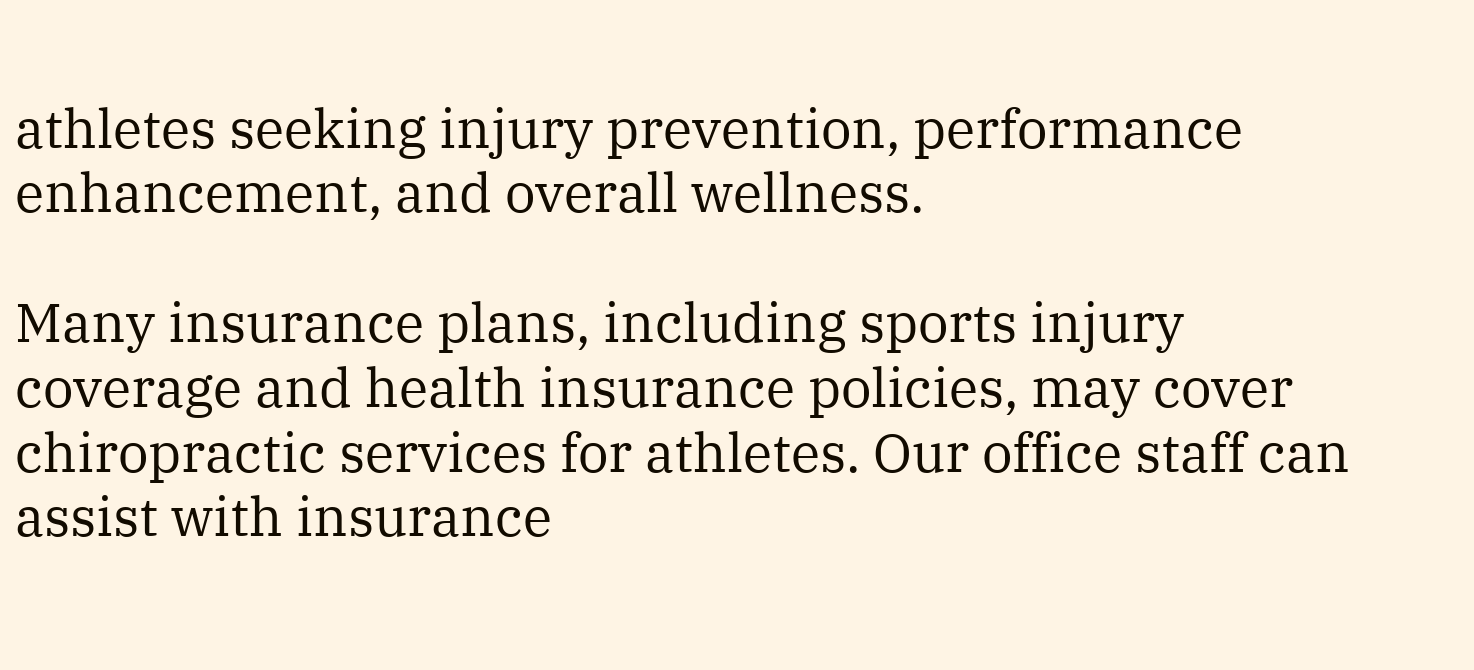athletes seeking injury prevention, performance enhancement, and overall wellness.

Many insurance plans, including sports injury coverage and health insurance policies, may cover chiropractic services for athletes. Our office staff can assist with insurance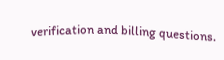verification and billing questions.